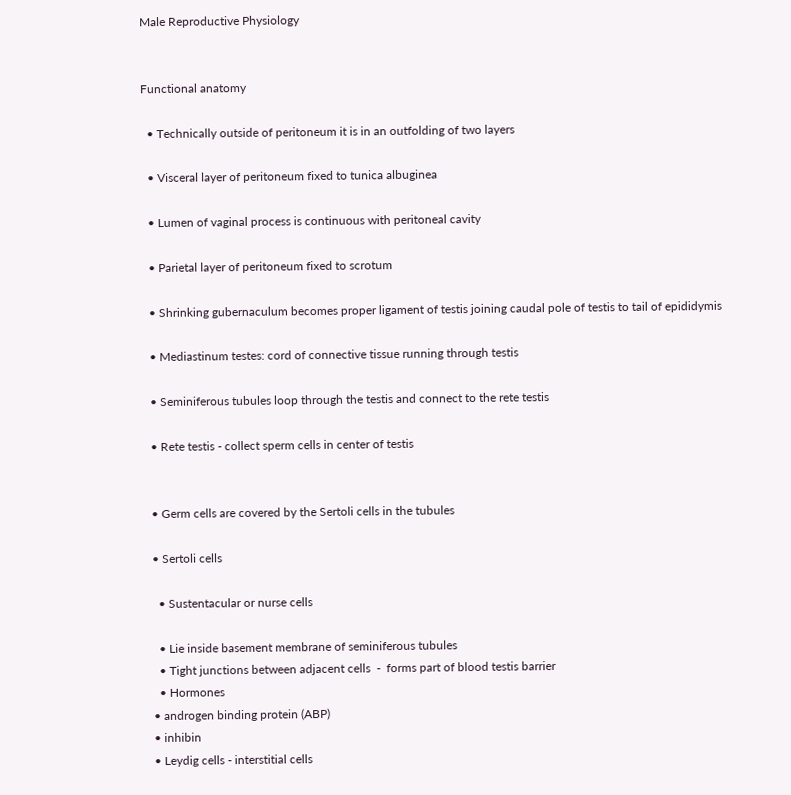Male Reproductive Physiology


Functional anatomy

  • Technically outside of peritoneum it is in an outfolding of two layers

  • Visceral layer of peritoneum fixed to tunica albuginea

  • Lumen of vaginal process is continuous with peritoneal cavity

  • Parietal layer of peritoneum fixed to scrotum

  • Shrinking gubernaculum becomes proper ligament of testis joining caudal pole of testis to tail of epididymis

  • Mediastinum testes: cord of connective tissue running through testis

  • Seminiferous tubules loop through the testis and connect to the rete testis

  • Rete testis - collect sperm cells in center of testis


  • Germ cells are covered by the Sertoli cells in the tubules

  • Sertoli cells

    • Sustentacular or nurse cells

    • Lie inside basement membrane of seminiferous tubules
    • Tight junctions between adjacent cells  -  forms part of blood testis barrier
    • Hormones
  • androgen binding protein (ABP)
  • inhibin
  • Leydig cells - interstitial cells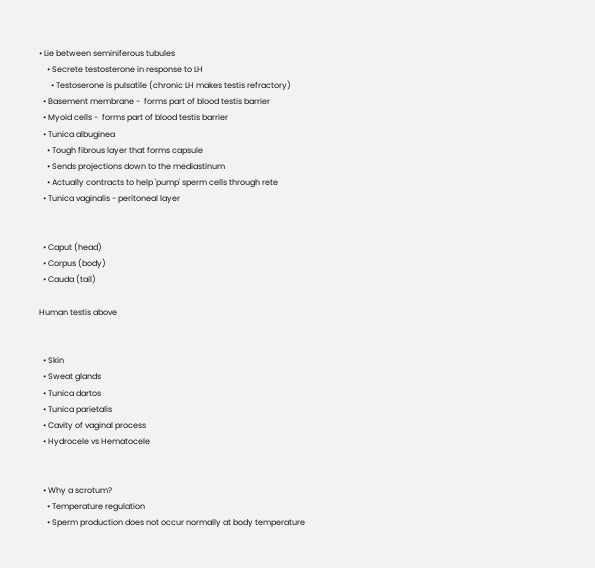• Lie between seminiferous tubules
    • Secrete testosterone in response to LH
      • Testoserone is pulsatile (chronic LH makes testis refractory)
  • Basement membrane -  forms part of blood testis barrier
  • Myoid cells -  forms part of blood testis barrier
  • Tunica albuginea
    • Tough fibrous layer that forms capsule
    • Sends projections down to the mediastinum
    • Actually contracts to help 'pump' sperm cells through rete
  • Tunica vaginalis - peritoneal layer


  • Caput (head)
  • Corpus (body)
  • Cauda (tail)

Human testis above


  • Skin
  • Sweat glands
  • Tunica dartos
  • Tunica parietalis
  • Cavity of vaginal process
  • Hydrocele vs Hematocele


  • Why a scrotum?
    • Temperature regulation
    • Sperm production does not occur normally at body temperature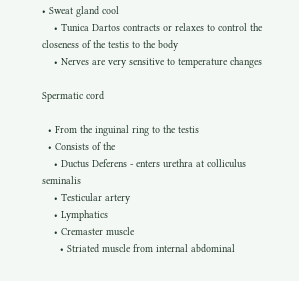• Sweat gland cool
    • Tunica Dartos contracts or relaxes to control the closeness of the testis to the body
    • Nerves are very sensitive to temperature changes

Spermatic cord

  • From the inguinal ring to the testis
  • Consists of the
    • Ductus Deferens - enters urethra at colliculus seminalis
    • Testicular artery
    • Lymphatics
    • Cremaster muscle
      • Striated muscle from internal abdominal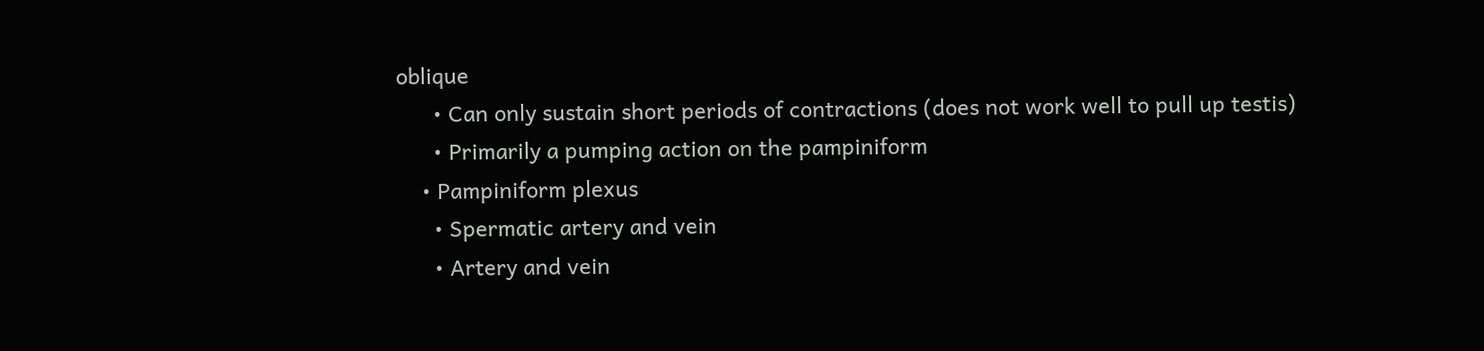oblique
      • Can only sustain short periods of contractions (does not work well to pull up testis)
      • Primarily a pumping action on the pampiniform
    • Pampiniform plexus
      • Spermatic artery and vein
      • Artery and vein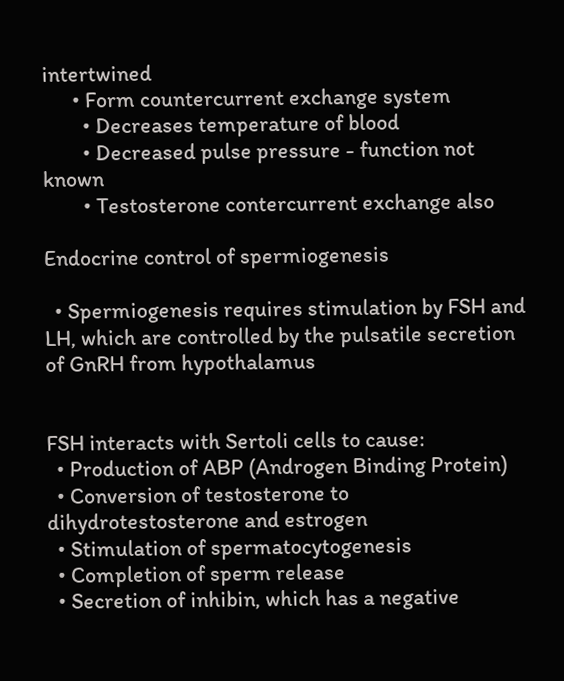intertwined
      • Form countercurrent exchange system
        • Decreases temperature of blood
        • Decreased pulse pressure - function not known
        • Testosterone contercurrent exchange also

Endocrine control of spermiogenesis

  • Spermiogenesis requires stimulation by FSH and LH, which are controlled by the pulsatile secretion of GnRH from hypothalamus


FSH interacts with Sertoli cells to cause:
  • Production of ABP (Androgen Binding Protein)
  • Conversion of testosterone to dihydrotestosterone and estrogen
  • Stimulation of spermatocytogenesis
  • Completion of sperm release
  • Secretion of inhibin, which has a negative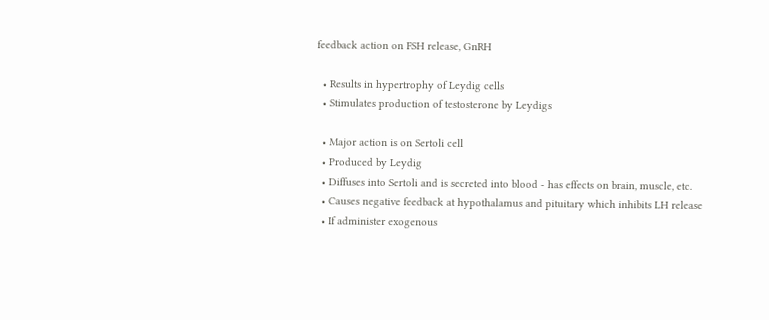feedback action on FSH release, GnRH

  • Results in hypertrophy of Leydig cells
  • Stimulates production of testosterone by Leydigs

  • Major action is on Sertoli cell
  • Produced by Leydig
  • Diffuses into Sertoli and is secreted into blood - has effects on brain, muscle, etc.
  • Causes negative feedback at hypothalamus and pituitary which inhibits LH release
  • If administer exogenous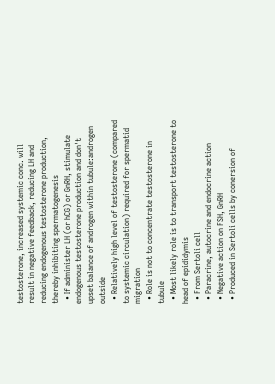testosterone, increased systemic conc. will result in negative feedback, reducing LH and reducing endogenous testosterone production, thereby inhibiting spermatogenesis
  • If administer LH (or hCG) or GnRH, stimulate endogenous testosterone production and don't upset balance of androgen within tubule:androgen outside
  • Relatively high level of testosterone (compared to systemic circulation) required for spermatid migration
  • Role is not to concentrate testosterone in tubule
  • Most likely role is to transport testosterone to head of epididymis
  • From Sertoli cell
  • Paracrine, autocrine and endocrine action
  • Negative action on FSH, GnRH
  • Produced in Sertoli cells by conersion of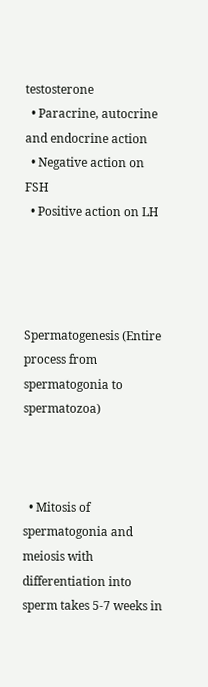testosterone
  • Paracrine, autocrine and endocrine action
  • Negative action on FSH
  • Positive action on LH




Spermatogenesis (Entire process from spermatogonia to spermatozoa)



  • Mitosis of spermatogonia and meiosis with differentiation into sperm takes 5-7 weeks in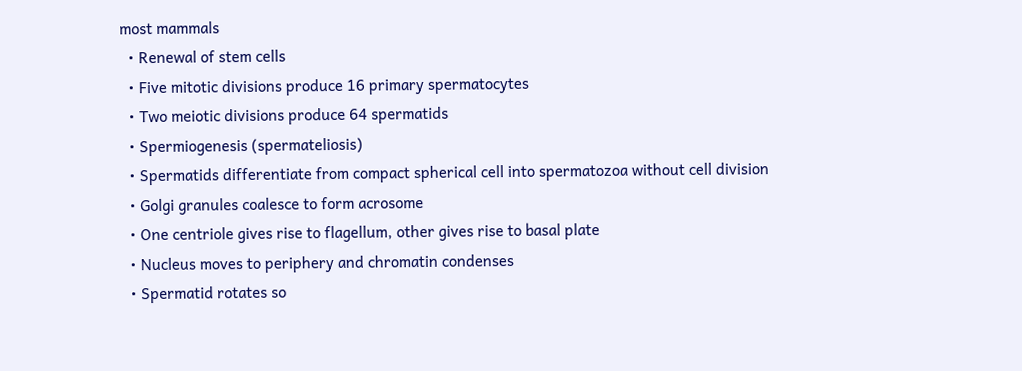most mammals
  • Renewal of stem cells
  • Five mitotic divisions produce 16 primary spermatocytes
  • Two meiotic divisions produce 64 spermatids
  • Spermiogenesis (spermateliosis)
  • Spermatids differentiate from compact spherical cell into spermatozoa without cell division
  • Golgi granules coalesce to form acrosome
  • One centriole gives rise to flagellum, other gives rise to basal plate
  • Nucleus moves to periphery and chromatin condenses
  • Spermatid rotates so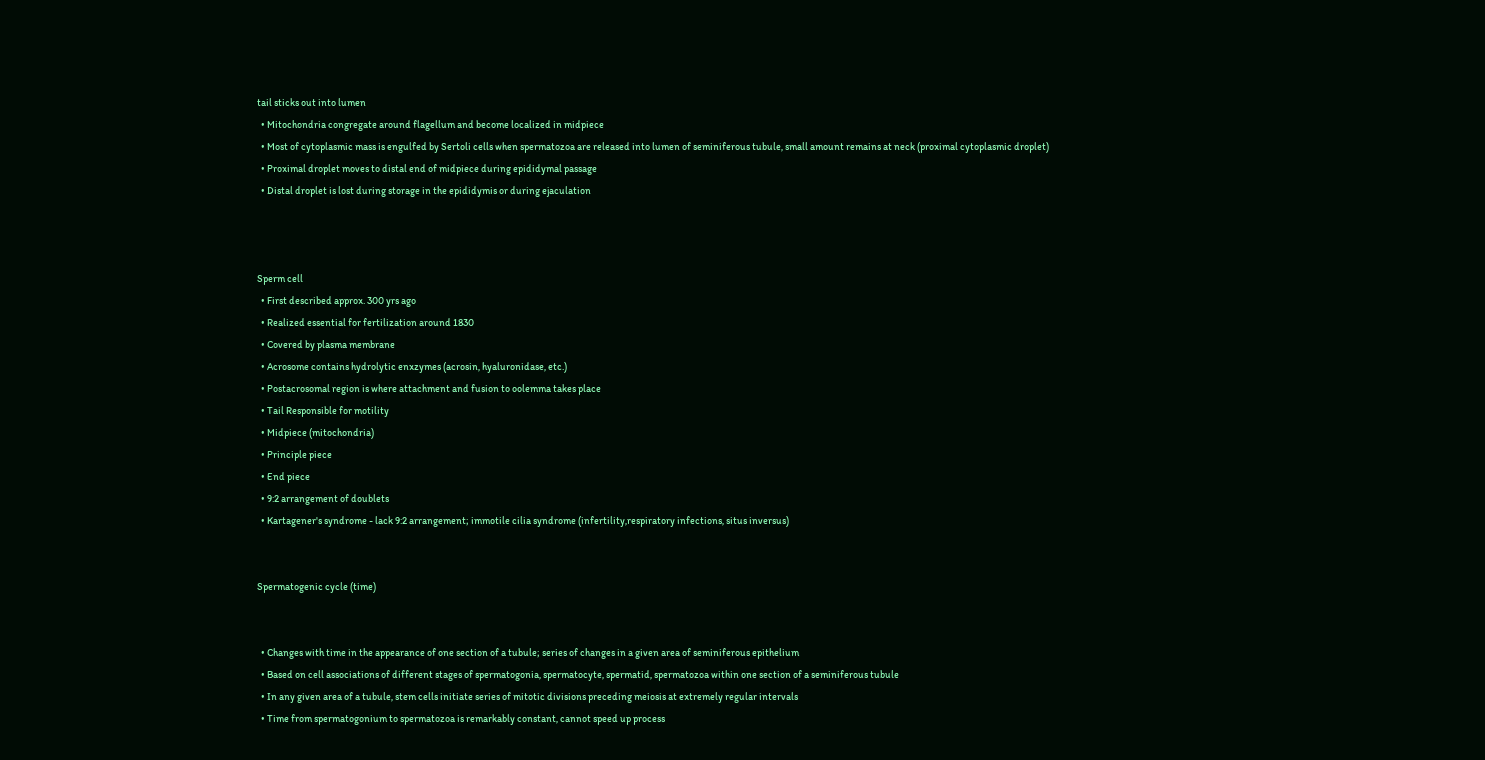tail sticks out into lumen
  • Mitochondria congregate around flagellum and become localized in midpiece
  • Most of cytoplasmic mass is engulfed by Sertoli cells when spermatozoa are released into lumen of seminiferous tubule, small amount remains at neck (proximal cytoplasmic droplet)
  • Proximal droplet moves to distal end of midpiece during epididymal passage
  • Distal droplet is lost during storage in the epididymis or during ejaculation



Sperm cell
  • First described approx. 300 yrs ago
  • Realized essential for fertilization around 1830
  • Covered by plasma membrane
  • Acrosome contains hydrolytic enxzymes (acrosin, hyaluronidase, etc.)
  • Postacrosomal region is where attachment and fusion to oolemma takes place
  • Tail Responsible for motility
  • Midpiece (mitochondria)
  • Principle piece
  • End piece
  • 9:2 arrangement of doublets
  • Kartagener's syndrome - lack 9:2 arrangement; immotile cilia syndrome (infertility,respiratory infections, situs inversus)


Spermatogenic cycle (time)


  • Changes with time in the appearance of one section of a tubule; series of changes in a given area of seminiferous epithelium
  • Based on cell associations of different stages of spermatogonia, spermatocyte, spermatid, spermatozoa within one section of a seminiferous tubule
  • In any given area of a tubule, stem cells initiate series of mitotic divisions preceding meiosis at extremely regular intervals
  • Time from spermatogonium to spermatozoa is remarkably constant, cannot speed up process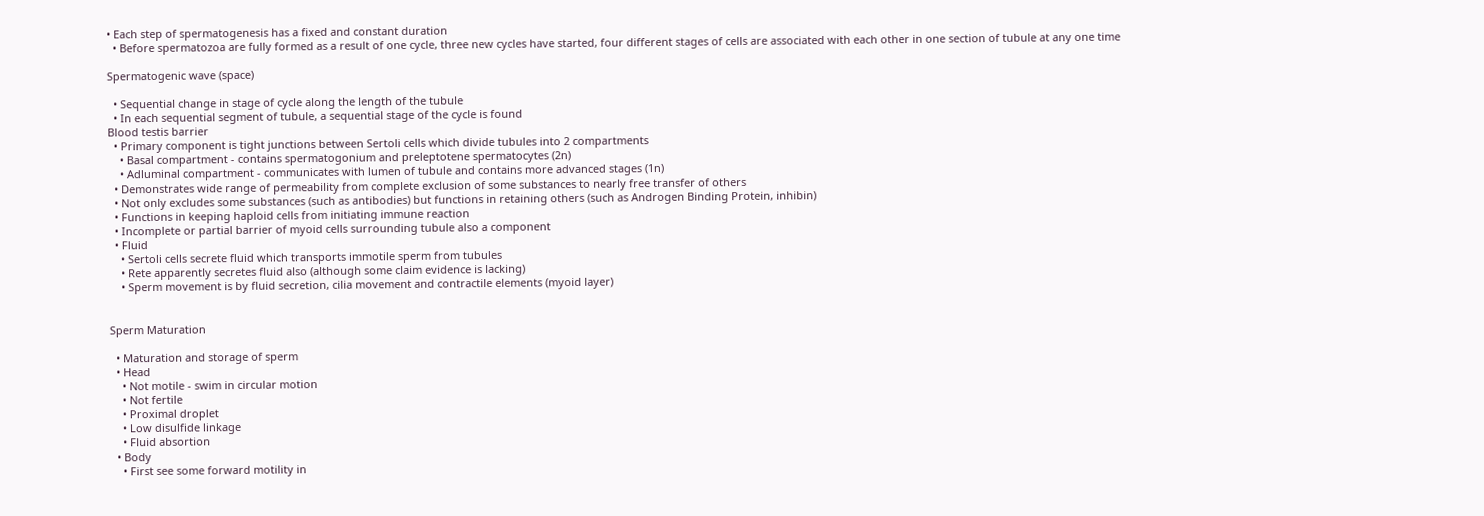• Each step of spermatogenesis has a fixed and constant duration
  • Before spermatozoa are fully formed as a result of one cycle, three new cycles have started, four different stages of cells are associated with each other in one section of tubule at any one time

Spermatogenic wave (space)

  • Sequential change in stage of cycle along the length of the tubule
  • In each sequential segment of tubule, a sequential stage of the cycle is found
Blood testis barrier
  • Primary component is tight junctions between Sertoli cells which divide tubules into 2 compartments
    • Basal compartment - contains spermatogonium and preleptotene spermatocytes (2n)
    • Adluminal compartment - communicates with lumen of tubule and contains more advanced stages (1n)
  • Demonstrates wide range of permeability from complete exclusion of some substances to nearly free transfer of others
  • Not only excludes some substances (such as antibodies) but functions in retaining others (such as Androgen Binding Protein, inhibin)
  • Functions in keeping haploid cells from initiating immune reaction
  • Incomplete or partial barrier of myoid cells surrounding tubule also a component
  • Fluid
    • Sertoli cells secrete fluid which transports immotile sperm from tubules
    • Rete apparently secretes fluid also (although some claim evidence is lacking)
    • Sperm movement is by fluid secretion, cilia movement and contractile elements (myoid layer)


Sperm Maturation

  • Maturation and storage of sperm
  • Head
    • Not motile - swim in circular motion
    • Not fertile
    • Proximal droplet
    • Low disulfide linkage
    • Fluid absortion
  • Body
    • First see some forward motility in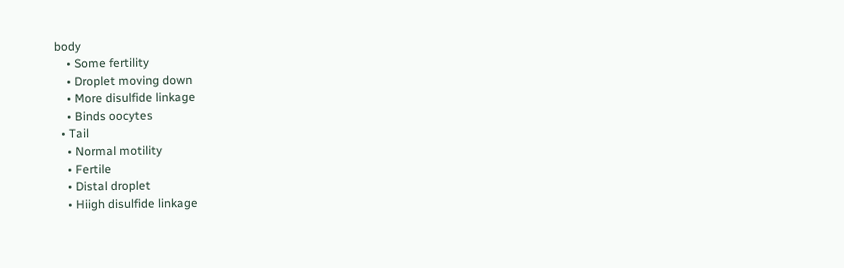body
    • Some fertility
    • Droplet moving down
    • More disulfide linkage
    • Binds oocytes
  • Tail
    • Normal motility
    • Fertile
    • Distal droplet
    • Hiigh disulfide linkage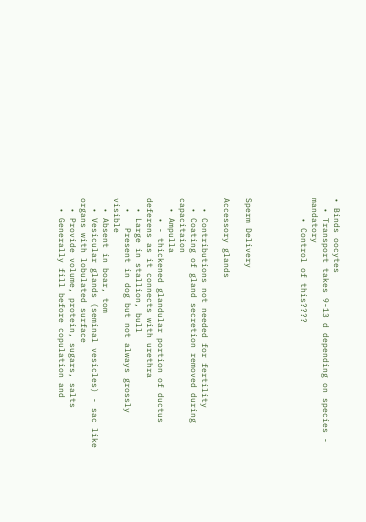• Binds oocytes
  • Transport takes 9-13 d depending on species - mandatory
    • Control of this????




Sperm Delivery

Accessory glands

  • Contributions not needed for fertility
  • Coating of gland secretion removed during capacitaion
  • Ampulla
    • - thickened glandular portion of ductus deferens as it connects with urethra
  • Large in stallion, bull
  •   Present in dog but not always grossly visible
  • Absent in boar, tom
  • Vesicular glands (seminal vesicles) - sac like organs with lobulated surface
  • Provide volume, protein, sugars, salts
  • Generally fill before copulation and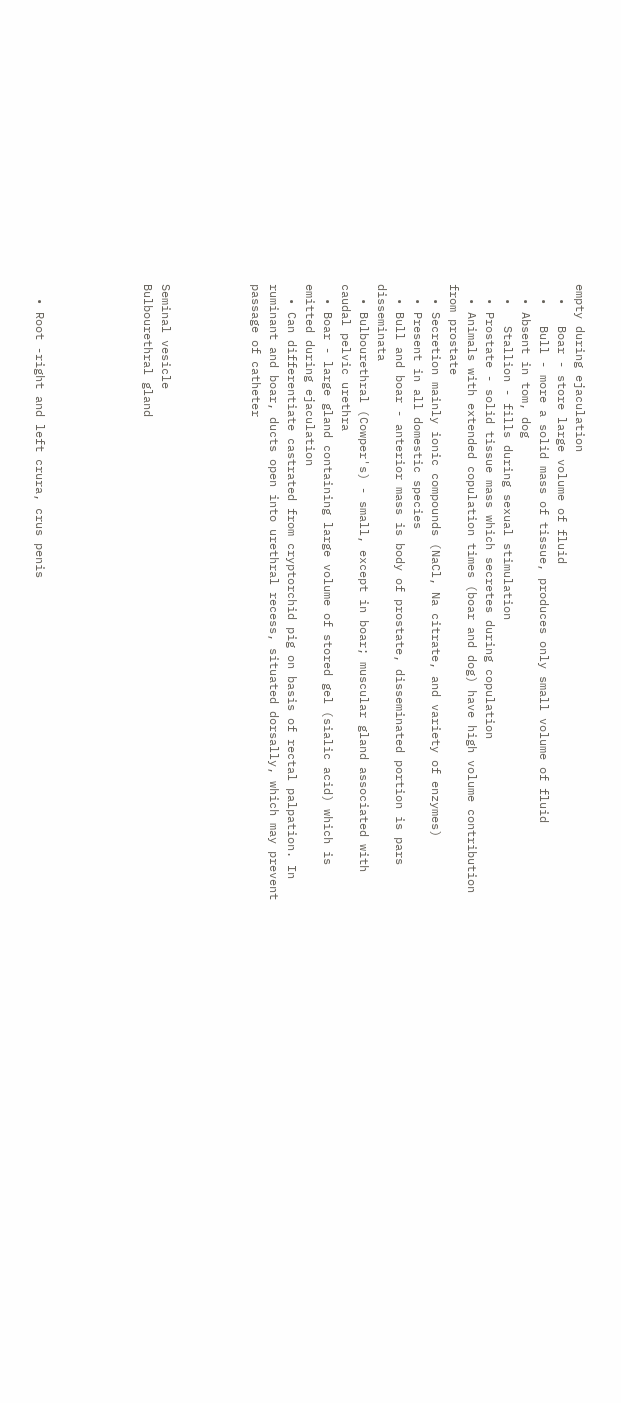empty during ejaculation
  •   Boar - store large volume of fluid
  •   Bull - more a solid mass of tissue, produces only small volume of fluid
  • Absent in tom, dog
  •   Stallion - fills during sexual stimulation
  • Prostate - solid tissue mass which secretes during copulation
  • Animals with extended copulation times (boar and dog) have high volume contribution from prostate
  • Secretion mainly ionic compounds (NaCl, Na citrate, and variety of enzymes)
  • Present in all domestic species
  • Bull and boar - anterior mass is body of prostate, disseminated portion is pars disseminata
  • Bulbourethral (Cowper's) - small, except in boar; muscular gland associated with caudal pelvic urethra
  • Boar - large gland containing large volume of stored gel (sialic acid) which is emitted during ejaculation
  • Can differentiate castrated from cryptorchid pig on basis of rectal palpation. In ruminant and boar, ducts open into urethral recess, situated dorsally, which may prevent passage of catheter




Seminal vesicle
Bulbourethral gland





  • Root -right and left crura, crus penis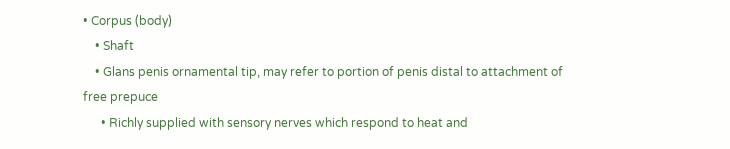• Corpus (body)
    • Shaft
    • Glans penis ornamental tip, may refer to portion of penis distal to attachment of free prepuce
      • Richly supplied with sensory nerves which respond to heat and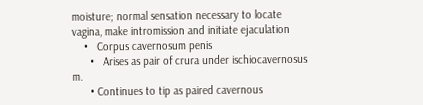moisture; normal sensation necessary to locate vagina, make intromission and initiate ejaculation
    •   Corpus cavernosum penis
      •   Arises as pair of crura under ischiocavernosus m.
      • Continues to tip as paired cavernous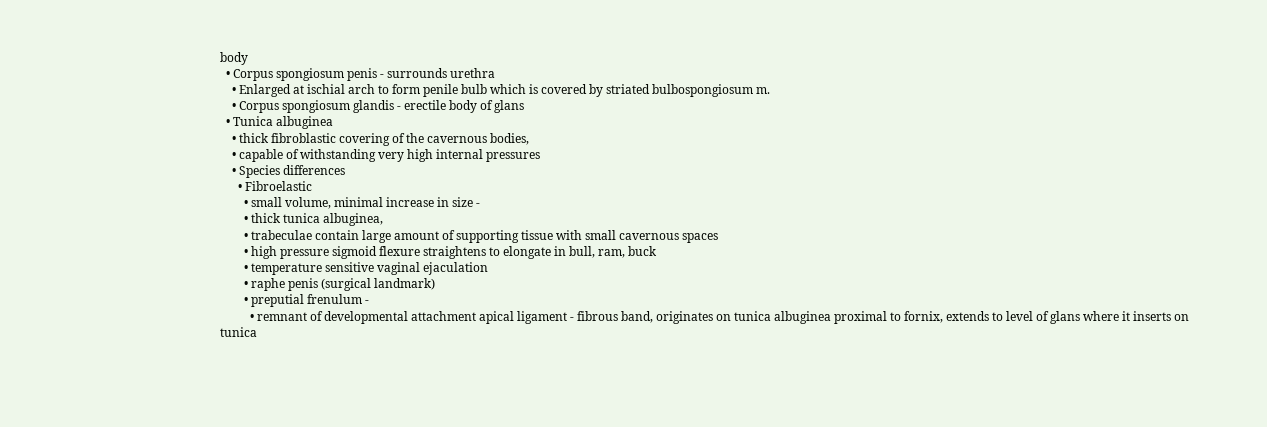body
  • Corpus spongiosum penis - surrounds urethra
    • Enlarged at ischial arch to form penile bulb which is covered by striated bulbospongiosum m.
    • Corpus spongiosum glandis - erectile body of glans
  • Tunica albuginea
    • thick fibroblastic covering of the cavernous bodies,
    • capable of withstanding very high internal pressures
    • Species differences
      • Fibroelastic
        • small volume, minimal increase in size -
        • thick tunica albuginea,
        • trabeculae contain large amount of supporting tissue with small cavernous spaces
        • high pressure sigmoid flexure straightens to elongate in bull, ram, buck
        • temperature sensitive vaginal ejaculation
        • raphe penis (surgical landmark)
        • preputial frenulum -
          • remnant of developmental attachment apical ligament - fibrous band, originates on tunica albuginea proximal to fornix, extends to level of glans where it inserts on tunica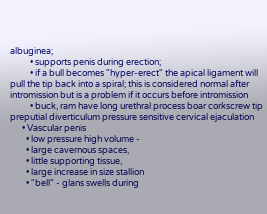albuginea;
          • supports penis during erection;
          • if a bull becomes "hyper-erect" the apical ligament will pull the tip back into a spiral; this is considered normal after intromission but is a problem if it occurs before intromission
          • buck, ram have long urethral process boar corkscrew tip preputial diverticulum pressure sensitive cervical ejaculation
      • Vascular penis
        • low pressure high volume -
        • large cavernous spaces,
        • little supporting tissue,
        • large increase in size stallion
        • "bell" - glans swells during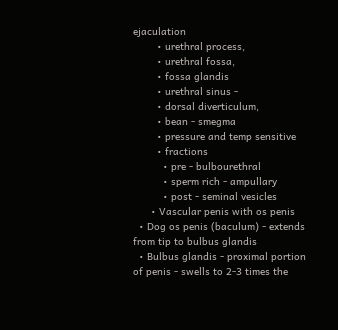ejaculation
        • urethral process,
        • urethral fossa,
        • fossa glandis
        • urethral sinus -
        • dorsal diverticulum,
        • bean - smegma
        • pressure and temp sensitive
        • fractions
          • pre - bulbourethral
          • sperm rich - ampullary
          • post - seminal vesicles
      • Vascular penis with os penis
  • Dog os penis (baculum) - extends from tip to bulbus glandis
  • Bulbus glandis - proximal portion of penis - swells to 2-3 times the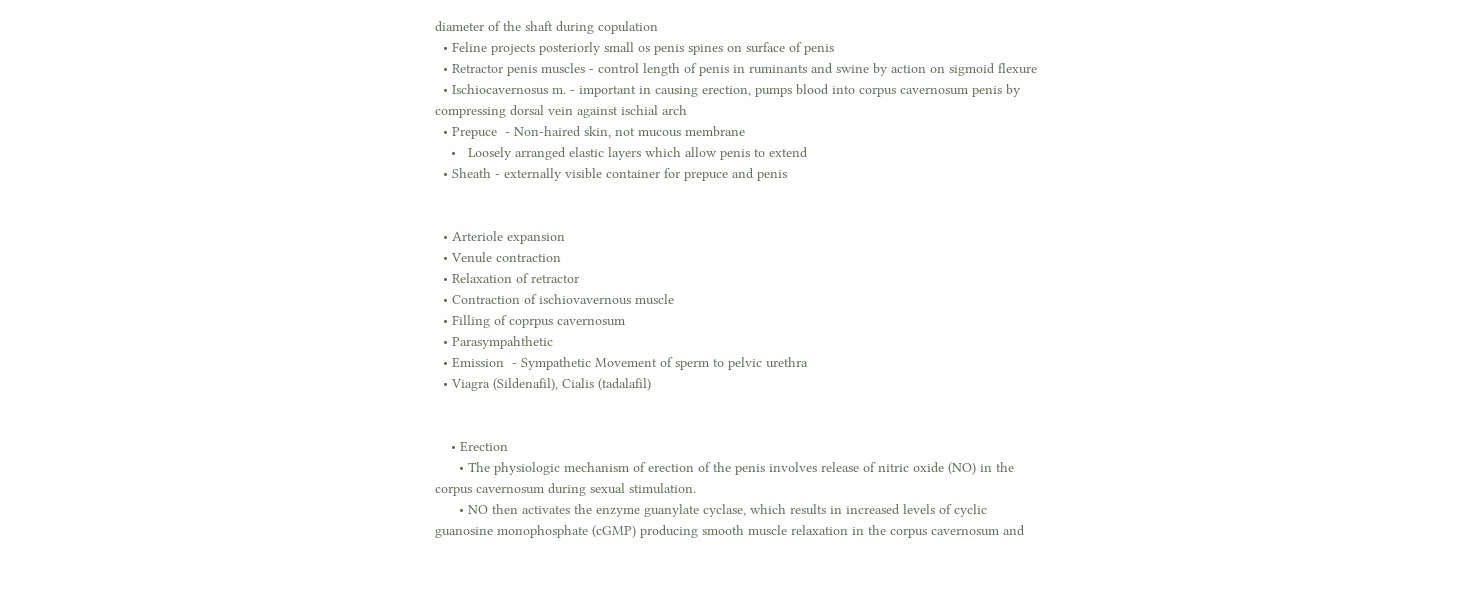diameter of the shaft during copulation
  • Feline projects posteriorly small os penis spines on surface of penis
  • Retractor penis muscles - control length of penis in ruminants and swine by action on sigmoid flexure
  • Ischiocavernosus m. - important in causing erection, pumps blood into corpus cavernosum penis by compressing dorsal vein against ischial arch
  • Prepuce  - Non-haired skin, not mucous membrane
    •   Loosely arranged elastic layers which allow penis to extend
  • Sheath - externally visible container for prepuce and penis


  • Arteriole expansion
  • Venule contraction
  • Relaxation of retractor
  • Contraction of ischiovavernous muscle
  • Filling of coprpus cavernosum
  • Parasympahthetic
  • Emission  - Sympathetic Movement of sperm to pelvic urethra
  • Viagra (Sildenafil), Cialis (tadalafil)


    • Erection
      • The physiologic mechanism of erection of the penis involves release of nitric oxide (NO) in the corpus cavernosum during sexual stimulation.
      • NO then activates the enzyme guanylate cyclase, which results in increased levels of cyclic guanosine monophosphate (cGMP) producing smooth muscle relaxation in the corpus cavernosum and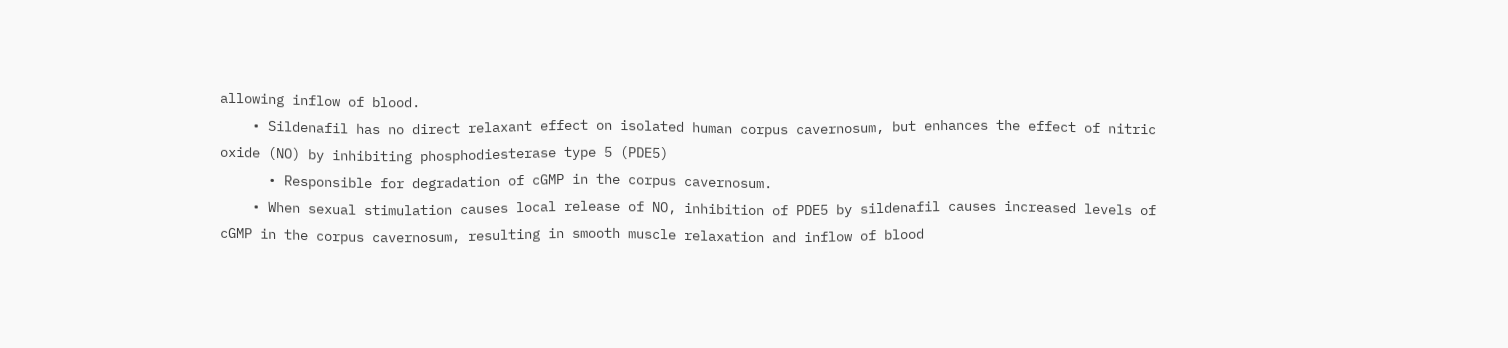allowing inflow of blood.
    • Sildenafil has no direct relaxant effect on isolated human corpus cavernosum, but enhances the effect of nitric oxide (NO) by inhibiting phosphodiesterase type 5 (PDE5)
      • Responsible for degradation of cGMP in the corpus cavernosum.
    • When sexual stimulation causes local release of NO, inhibition of PDE5 by sildenafil causes increased levels of cGMP in the corpus cavernosum, resulting in smooth muscle relaxation and inflow of blood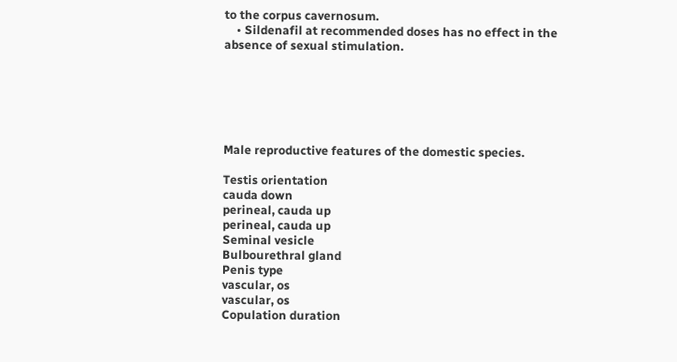to the corpus cavernosum.
    • Sildenafil at recommended doses has no effect in the absence of sexual stimulation.






Male reproductive features of the domestic species.

Testis orientation
cauda down
perineal, cauda up
perineal, cauda up
Seminal vesicle
Bulbourethral gland
Penis type
vascular, os
vascular, os
Copulation duration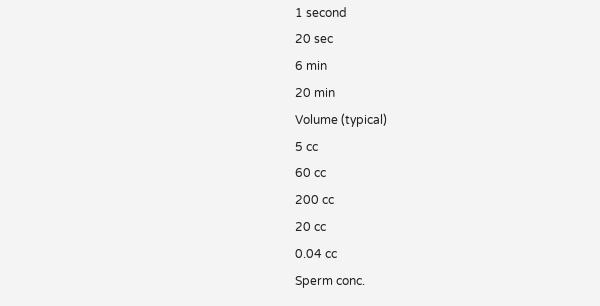1 second
20 sec
6 min
20 min
Volume (typical)
5 cc
60 cc
200 cc
20 cc
0.04 cc
Sperm conc.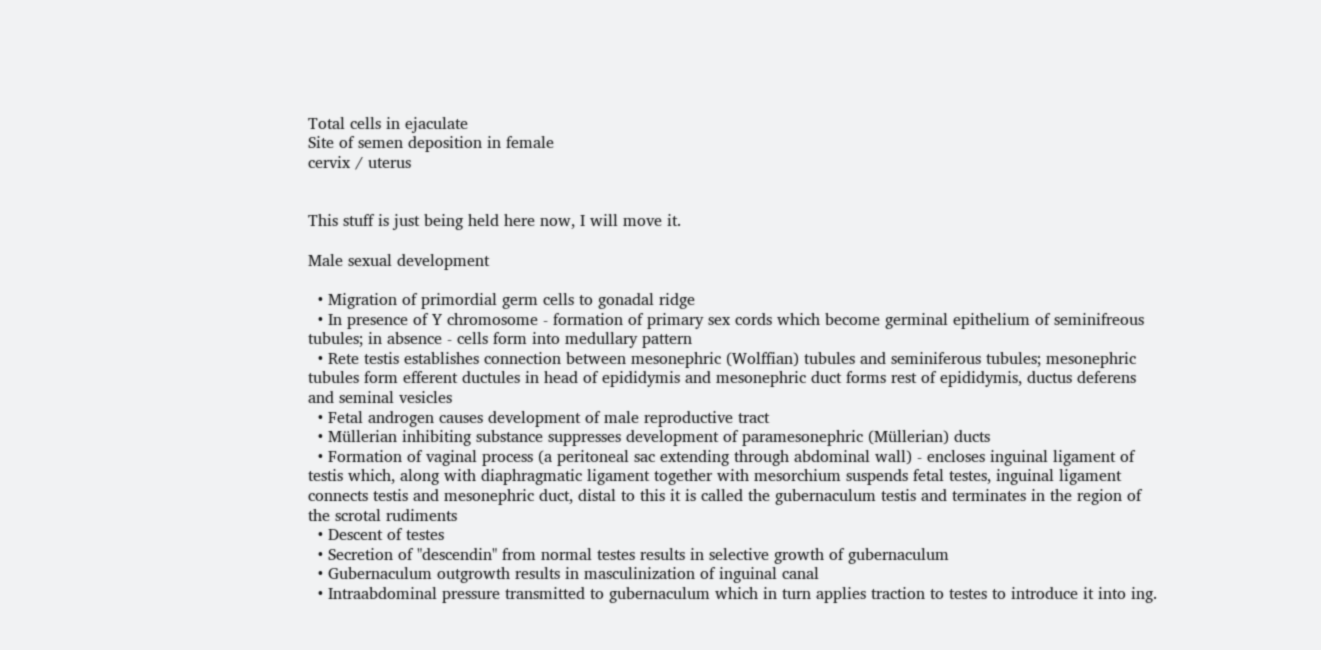Total cells in ejaculate
Site of semen deposition in female
cervix / uterus


This stuff is just being held here now, I will move it.

Male sexual development

  • Migration of primordial germ cells to gonadal ridge
  • In presence of Y chromosome - formation of primary sex cords which become germinal epithelium of seminifreous tubules; in absence - cells form into medullary pattern
  • Rete testis establishes connection between mesonephric (Wolffian) tubules and seminiferous tubules; mesonephric tubules form efferent ductules in head of epididymis and mesonephric duct forms rest of epididymis, ductus deferens and seminal vesicles
  • Fetal androgen causes development of male reproductive tract
  • Müllerian inhibiting substance suppresses development of paramesonephric (Müllerian) ducts
  • Formation of vaginal process (a peritoneal sac extending through abdominal wall) - encloses inguinal ligament of testis which, along with diaphragmatic ligament together with mesorchium suspends fetal testes, inguinal ligament connects testis and mesonephric duct, distal to this it is called the gubernaculum testis and terminates in the region of the scrotal rudiments
  • Descent of testes
  • Secretion of "descendin" from normal testes results in selective growth of gubernaculum
  • Gubernaculum outgrowth results in masculinization of inguinal canal
  • Intraabdominal pressure transmitted to gubernaculum which in turn applies traction to testes to introduce it into ing.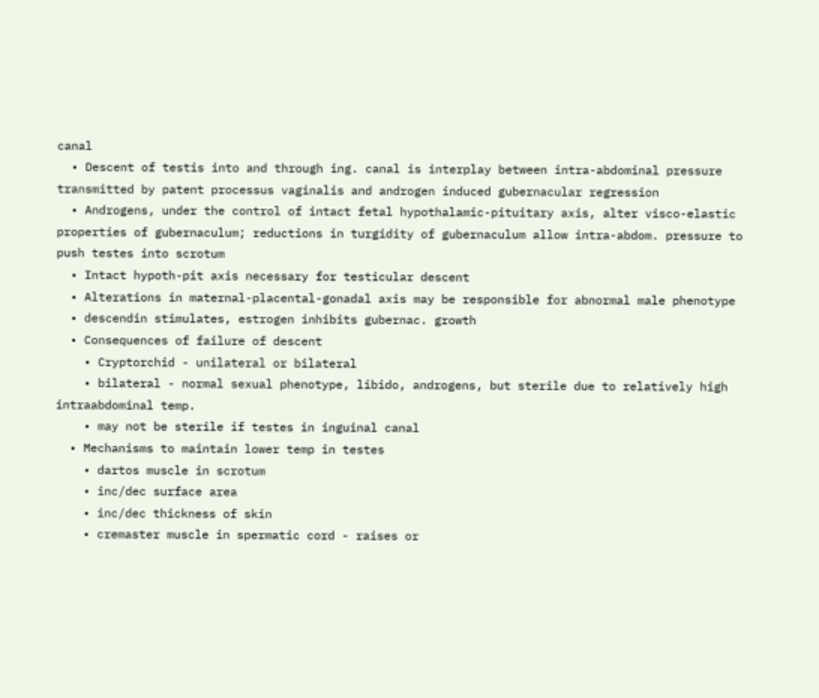canal
  • Descent of testis into and through ing. canal is interplay between intra-abdominal pressure transmitted by patent processus vaginalis and androgen induced gubernacular regression
  • Androgens, under the control of intact fetal hypothalamic-pituitary axis, alter visco-elastic properties of gubernaculum; reductions in turgidity of gubernaculum allow intra-abdom. pressure to push testes into scrotum
  • Intact hypoth-pit axis necessary for testicular descent
  • Alterations in maternal-placental-gonadal axis may be responsible for abnormal male phenotype
  • descendin stimulates, estrogen inhibits gubernac. growth
  • Consequences of failure of descent
    • Cryptorchid - unilateral or bilateral
    • bilateral - normal sexual phenotype, libido, androgens, but sterile due to relatively high intraabdominal temp.
    • may not be sterile if testes in inguinal canal
  • Mechanisms to maintain lower temp in testes
    • dartos muscle in scrotum
    • inc/dec surface area
    • inc/dec thickness of skin
    • cremaster muscle in spermatic cord - raises or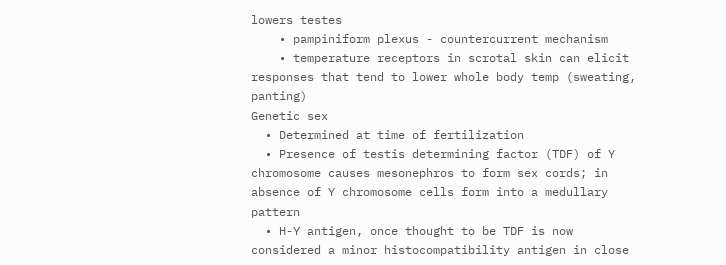lowers testes
    • pampiniform plexus - countercurrent mechanism
    • temperature receptors in scrotal skin can elicit responses that tend to lower whole body temp (sweating, panting)
Genetic sex
  • Determined at time of fertilization
  • Presence of testis determining factor (TDF) of Y chromosome causes mesonephros to form sex cords; in absence of Y chromosome cells form into a medullary pattern
  • H-Y antigen, once thought to be TDF is now considered a minor histocompatibility antigen in close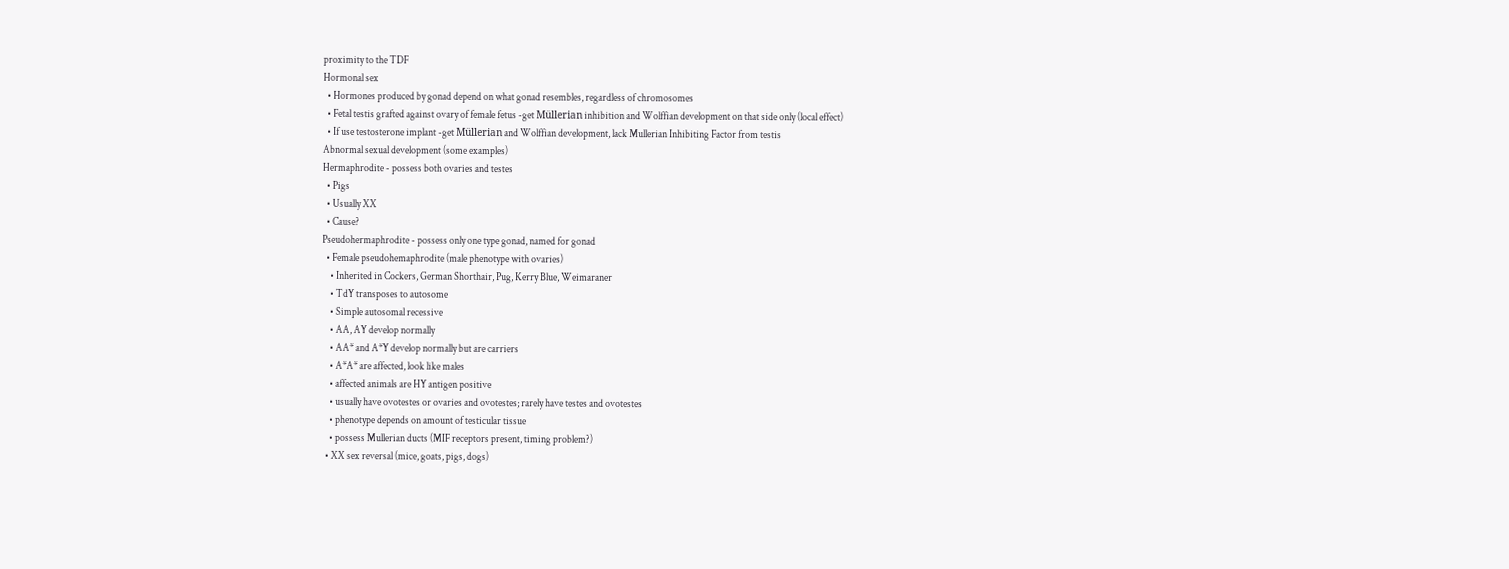proximity to the TDF
Hormonal sex
  • Hormones produced by gonad depend on what gonad resembles, regardless of chromosomes
  • Fetal testis grafted against ovary of female fetus -get Müllerian inhibition and Wolffian development on that side only (local effect)
  • If use testosterone implant -get Müllerian and Wolffian development, lack Mullerian Inhibiting Factor from testis
Abnormal sexual development (some examples)
Hermaphrodite - possess both ovaries and testes
  • Pigs
  • Usually XX
  • Cause?
Pseudohermaphrodite - possess only one type gonad, named for gonad
  • Female pseudohemaphrodite (male phenotype with ovaries)
    • Inherited in Cockers, German Shorthair, Pug, Kerry Blue, Weimaraner
    • TdY transposes to autosome
    • Simple autosomal recessive
    • AA, AY develop normally
    • AA* and A*Y develop normally but are carriers
    • A*A* are affected, look like males
    • affected animals are HY antigen positive
    • usually have ovotestes or ovaries and ovotestes; rarely have testes and ovotestes
    • phenotype depends on amount of testicular tissue
    • possess Mullerian ducts (MIF receptors present, timing problem?)
  • XX sex reversal (mice, goats, pigs, dogs)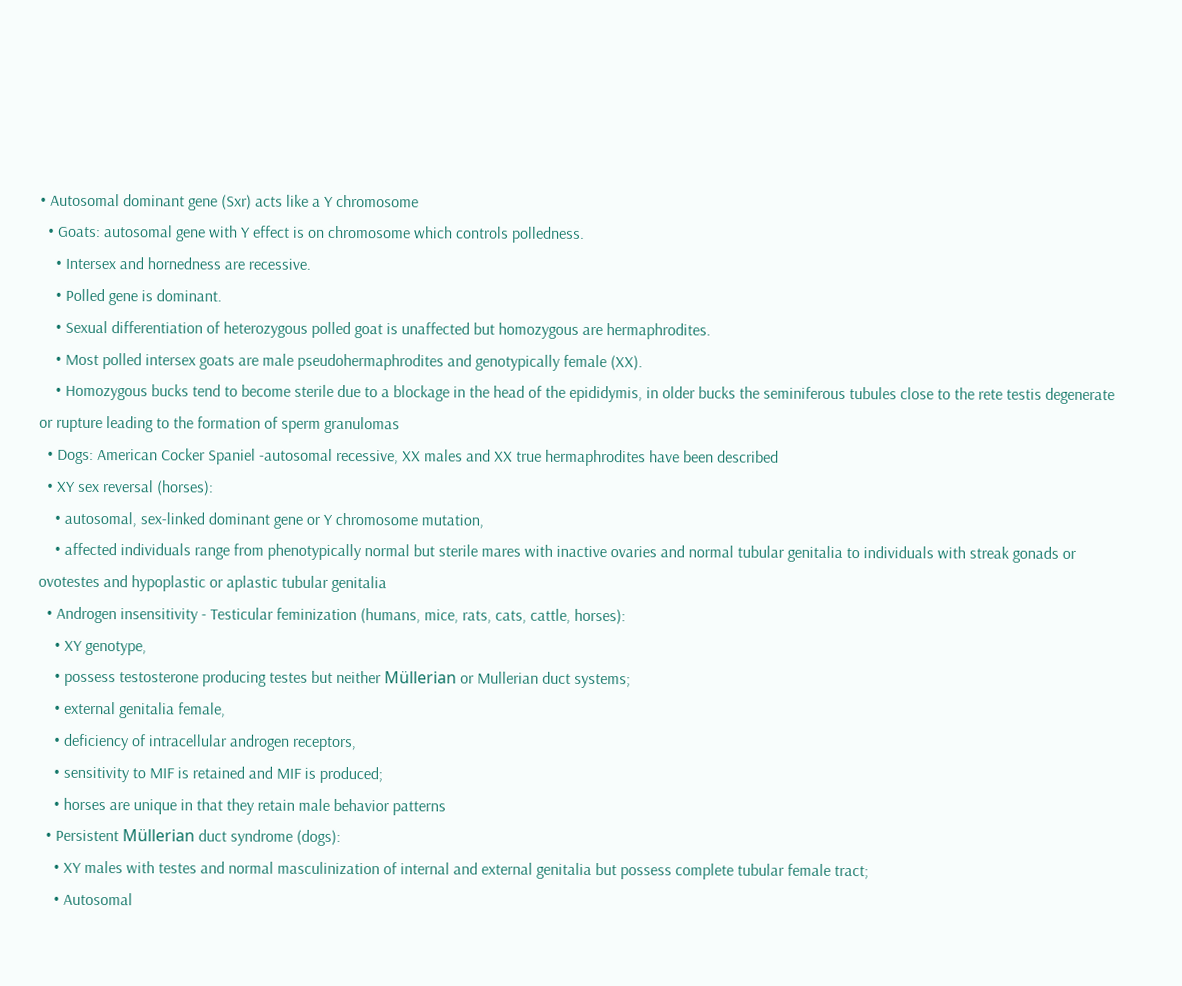• Autosomal dominant gene (Sxr) acts like a Y chromosome
  • Goats: autosomal gene with Y effect is on chromosome which controls polledness.
    • Intersex and hornedness are recessive.
    • Polled gene is dominant.
    • Sexual differentiation of heterozygous polled goat is unaffected but homozygous are hermaphrodites.
    • Most polled intersex goats are male pseudohermaphrodites and genotypically female (XX).
    • Homozygous bucks tend to become sterile due to a blockage in the head of the epididymis, in older bucks the seminiferous tubules close to the rete testis degenerate or rupture leading to the formation of sperm granulomas
  • Dogs: American Cocker Spaniel -autosomal recessive, XX males and XX true hermaphrodites have been described
  • XY sex reversal (horses):
    • autosomal, sex-linked dominant gene or Y chromosome mutation,
    • affected individuals range from phenotypically normal but sterile mares with inactive ovaries and normal tubular genitalia to individuals with streak gonads or ovotestes and hypoplastic or aplastic tubular genitalia
  • Androgen insensitivity - Testicular feminization (humans, mice, rats, cats, cattle, horses):
    • XY genotype,
    • possess testosterone producing testes but neither Müllerian or Mullerian duct systems;
    • external genitalia female,
    • deficiency of intracellular androgen receptors,
    • sensitivity to MIF is retained and MIF is produced;
    • horses are unique in that they retain male behavior patterns
  • Persistent Müllerian duct syndrome (dogs):
    • XY males with testes and normal masculinization of internal and external genitalia but possess complete tubular female tract;
    • Autosomal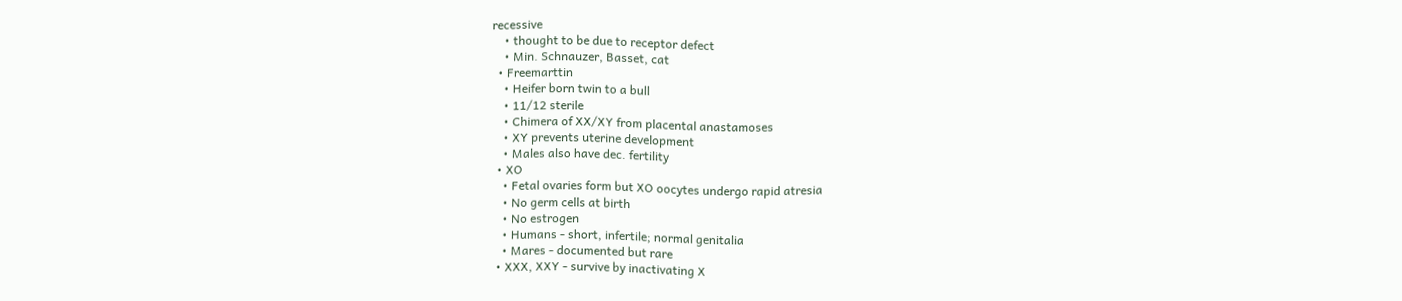recessive
    • thought to be due to receptor defect
    • Min. Schnauzer, Basset, cat
  • Freemarttin
    • Heifer born twin to a bull
    • 11/12 sterile
    • Chimera of XX/XY from placental anastamoses
    • XY prevents uterine development
    • Males also have dec. fertility
  • XO
    • Fetal ovaries form but XO oocytes undergo rapid atresia
    • No germ cells at birth
    • No estrogen
    • Humans - short, infertile; normal genitalia
    • Mares - documented but rare
  • XXX, XXY - survive by inactivating X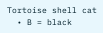Tortoise shell cat
  • B = black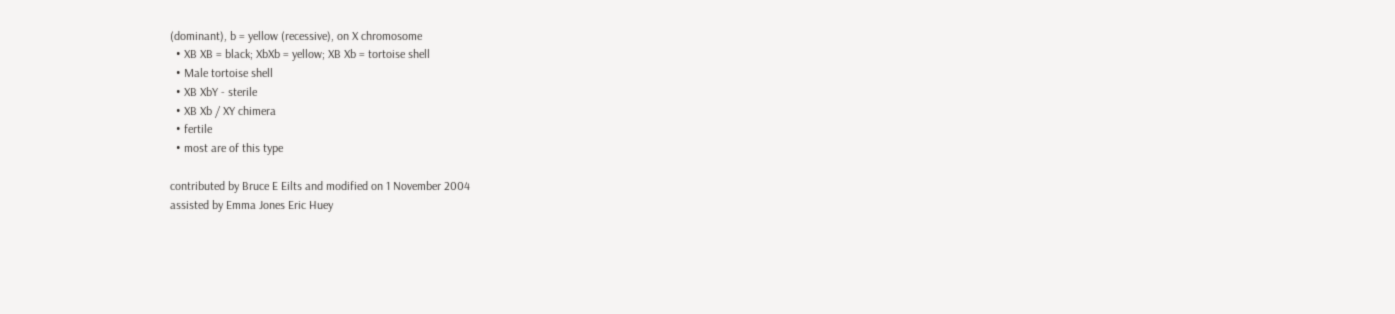(dominant), b = yellow (recessive), on X chromosome
  • XB XB = black; XbXb = yellow; XB Xb = tortoise shell
  • Male tortoise shell
  • XB XbY - sterile
  • XB Xb / XY chimera
  • fertile
  • most are of this type

contributed by Bruce E Eilts and modified on 1 November 2004
assisted by Emma Jones Eric Huey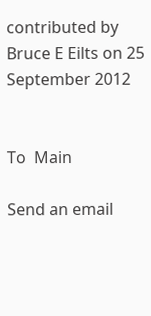contributed by Bruce E Eilts on 25 September 2012


To  Main

Send an email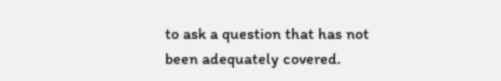to ask a question that has not been adequately covered.